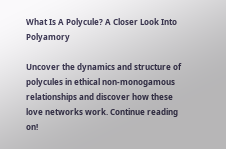What Is A Polycule? A Closer Look Into Polyamory

Uncover the dynamics and structure of polycules in ethical non-monogamous relationships and discover how these love networks work. Continue reading on!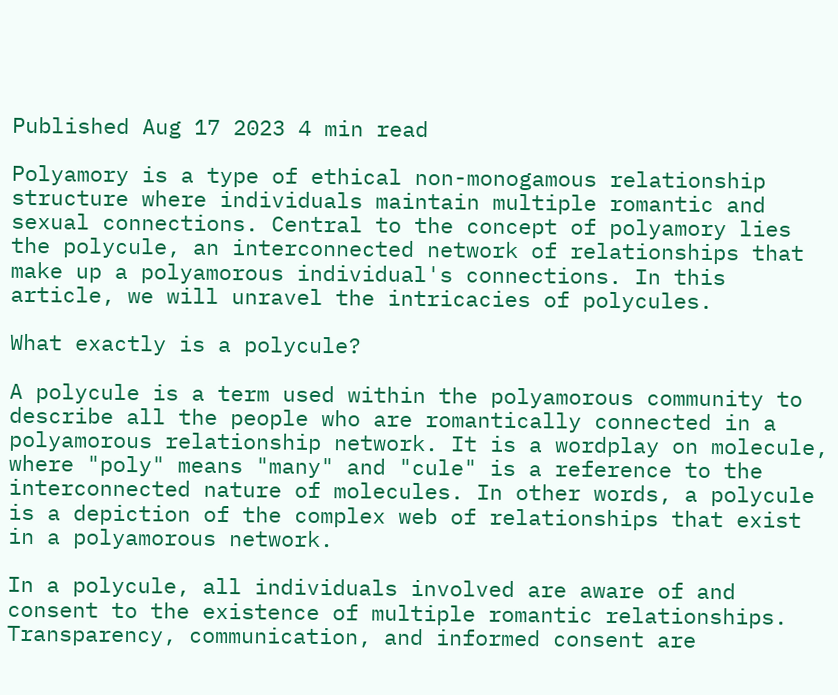Published Aug 17 2023 4 min read

Polyamory is a type of ethical non-monogamous relationship structure where individuals maintain multiple romantic and sexual connections. Central to the concept of polyamory lies the polycule, an interconnected network of relationships that make up a polyamorous individual's connections. In this article, we will unravel the intricacies of polycules.

What exactly is a polycule?

A polycule is a term used within the polyamorous community to describe all the people who are romantically connected in a polyamorous relationship network. It is a wordplay on molecule, where "poly" means "many" and "cule" is a reference to the interconnected nature of molecules. In other words, a polycule is a depiction of the complex web of relationships that exist in a polyamorous network.

In a polycule, all individuals involved are aware of and consent to the existence of multiple romantic relationships. Transparency, communication, and informed consent are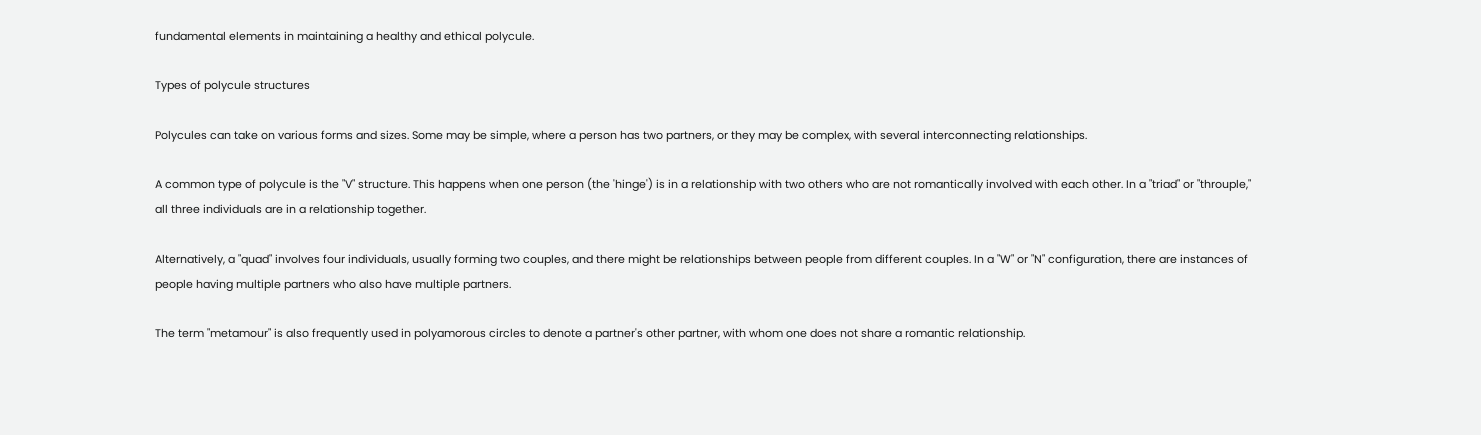fundamental elements in maintaining a healthy and ethical polycule.

Types of polycule structures

Polycules can take on various forms and sizes. Some may be simple, where a person has two partners, or they may be complex, with several interconnecting relationships.

A common type of polycule is the "V" structure. This happens when one person (the 'hinge') is in a relationship with two others who are not romantically involved with each other. In a "triad" or "throuple," all three individuals are in a relationship together.

Alternatively, a "quad" involves four individuals, usually forming two couples, and there might be relationships between people from different couples. In a "W" or "N" configuration, there are instances of people having multiple partners who also have multiple partners.

The term "metamour" is also frequently used in polyamorous circles to denote a partner's other partner, with whom one does not share a romantic relationship.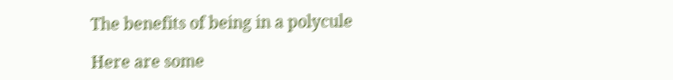The benefits of being in a polycule

Here are some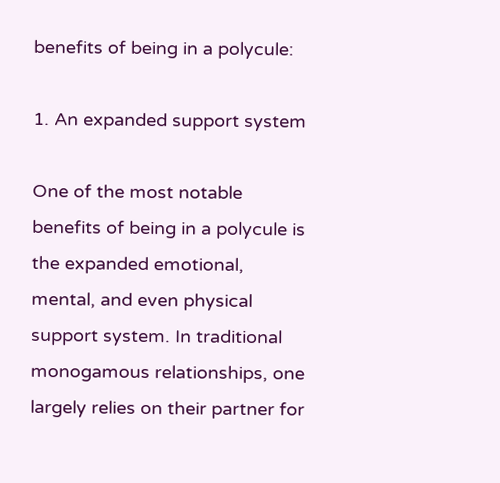benefits of being in a polycule:

1. An expanded support system

One of the most notable benefits of being in a polycule is the expanded emotional, mental, and even physical support system. In traditional monogamous relationships, one largely relies on their partner for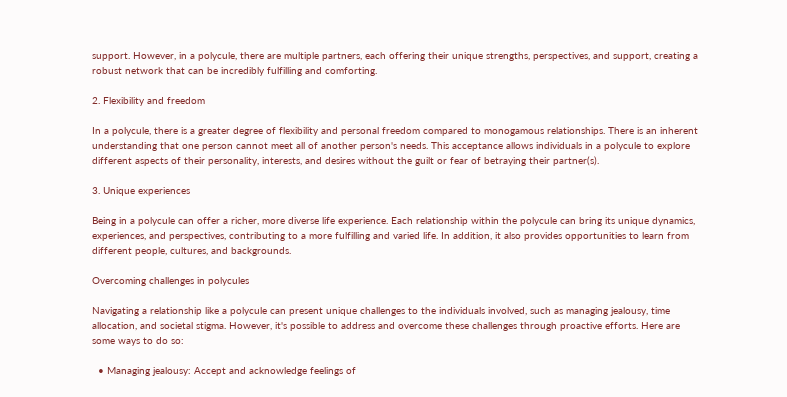support. However, in a polycule, there are multiple partners, each offering their unique strengths, perspectives, and support, creating a robust network that can be incredibly fulfilling and comforting.

2. Flexibility and freedom

In a polycule, there is a greater degree of flexibility and personal freedom compared to monogamous relationships. There is an inherent understanding that one person cannot meet all of another person's needs. This acceptance allows individuals in a polycule to explore different aspects of their personality, interests, and desires without the guilt or fear of betraying their partner(s).

3. Unique experiences

Being in a polycule can offer a richer, more diverse life experience. Each relationship within the polycule can bring its unique dynamics, experiences, and perspectives, contributing to a more fulfilling and varied life. In addition, it also provides opportunities to learn from different people, cultures, and backgrounds.

Overcoming challenges in polycules

Navigating a relationship like a polycule can present unique challenges to the individuals involved, such as managing jealousy, time allocation, and societal stigma. However, it's possible to address and overcome these challenges through proactive efforts. Here are some ways to do so:

  • Managing jealousy: Accept and acknowledge feelings of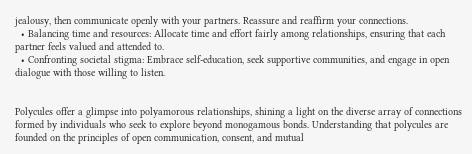jealousy, then communicate openly with your partners. Reassure and reaffirm your connections.
  • Balancing time and resources: Allocate time and effort fairly among relationships, ensuring that each partner feels valued and attended to.
  • Confronting societal stigma: Embrace self-education, seek supportive communities, and engage in open dialogue with those willing to listen.


Polycules offer a glimpse into polyamorous relationships, shining a light on the diverse array of connections formed by individuals who seek to explore beyond monogamous bonds. Understanding that polycules are founded on the principles of open communication, consent, and mutual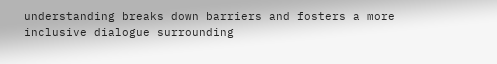understanding breaks down barriers and fosters a more inclusive dialogue surrounding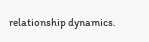relationship dynamics.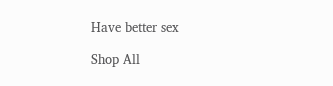Have better sex

Shop All